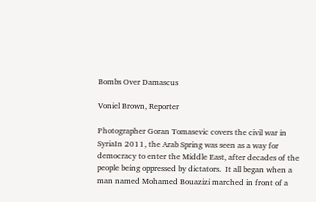Bombs Over Damascus

Voniel Brown, Reporter

Photographer Goran Tomasevic covers the civil war in SyriaIn 2011, the Arab Spring was seen as a way for democracy to enter the Middle East, after decades of the people being oppressed by dictators.  It all began when a man named Mohamed Bouazizi marched in front of a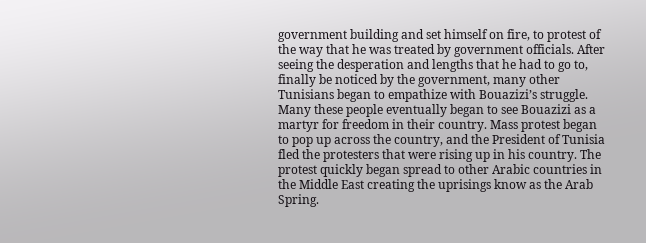government building and set himself on fire, to protest of the way that he was treated by government officials. After seeing the desperation and lengths that he had to go to, finally be noticed by the government, many other Tunisians began to empathize with Bouazizi’s struggle. Many these people eventually began to see Bouazizi as a martyr for freedom in their country. Mass protest began to pop up across the country, and the President of Tunisia fled the protesters that were rising up in his country. The protest quickly began spread to other Arabic countries in the Middle East creating the uprisings know as the Arab Spring.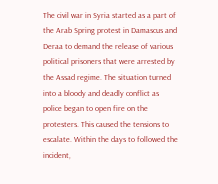The civil war in Syria started as a part of the Arab Spring protest in Damascus and Deraa to demand the release of various political prisoners that were arrested by the Assad regime. The situation turned into a bloody and deadly conflict as police began to open fire on the protesters. This caused the tensions to escalate. Within the days to followed the incident,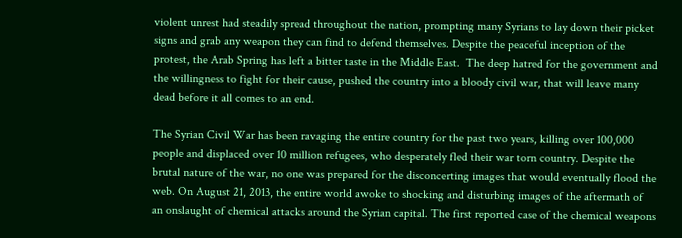violent unrest had steadily spread throughout the nation, prompting many Syrians to lay down their picket signs and grab any weapon they can find to defend themselves. Despite the peaceful inception of the protest, the Arab Spring has left a bitter taste in the Middle East.  The deep hatred for the government and the willingness to fight for their cause, pushed the country into a bloody civil war, that will leave many dead before it all comes to an end.

The Syrian Civil War has been ravaging the entire country for the past two years, killing over 100,000 people and displaced over 10 million refugees, who desperately fled their war torn country. Despite the brutal nature of the war, no one was prepared for the disconcerting images that would eventually flood the web. On August 21, 2013, the entire world awoke to shocking and disturbing images of the aftermath of an onslaught of chemical attacks around the Syrian capital. The first reported case of the chemical weapons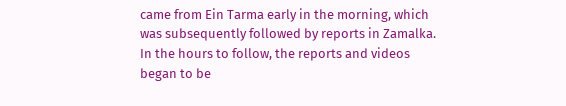came from Ein Tarma early in the morning, which was subsequently followed by reports in Zamalka. In the hours to follow, the reports and videos began to be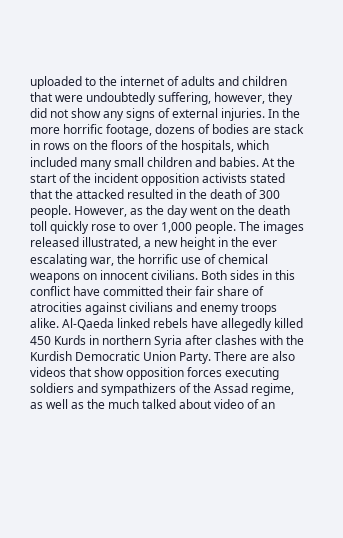uploaded to the internet of adults and children that were undoubtedly suffering, however, they did not show any signs of external injuries. In the more horrific footage, dozens of bodies are stack in rows on the floors of the hospitals, which included many small children and babies. At the start of the incident opposition activists stated that the attacked resulted in the death of 300 people. However, as the day went on the death toll quickly rose to over 1,000 people. The images released illustrated, a new height in the ever escalating war, the horrific use of chemical weapons on innocent civilians. Both sides in this conflict have committed their fair share of atrocities against civilians and enemy troops alike. Al-Qaeda linked rebels have allegedly killed 450 Kurds in northern Syria after clashes with the Kurdish Democratic Union Party. There are also videos that show opposition forces executing soldiers and sympathizers of the Assad regime, as well as the much talked about video of an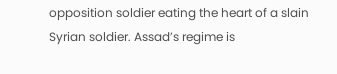opposition soldier eating the heart of a slain Syrian soldier. Assad’s regime is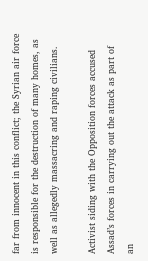far from innocent in this conflict; the Syrian air force is responsible for the destruction of many homes, as well as allegedly massacring and raping civilians.

Activist siding with the Opposition forces accused Assad’s forces in carrying out the attack as part of an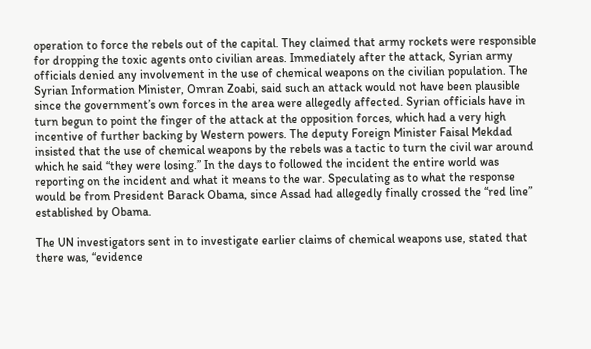operation to force the rebels out of the capital. They claimed that army rockets were responsible for dropping the toxic agents onto civilian areas. Immediately after the attack, Syrian army officials denied any involvement in the use of chemical weapons on the civilian population. The Syrian Information Minister, Omran Zoabi, said such an attack would not have been plausible since the government’s own forces in the area were allegedly affected. Syrian officials have in turn begun to point the finger of the attack at the opposition forces, which had a very high incentive of further backing by Western powers. The deputy Foreign Minister Faisal Mekdad insisted that the use of chemical weapons by the rebels was a tactic to turn the civil war around which he said “they were losing.” In the days to followed the incident the entire world was reporting on the incident and what it means to the war. Speculating as to what the response would be from President Barack Obama, since Assad had allegedly finally crossed the “red line” established by Obama.

The UN investigators sent in to investigate earlier claims of chemical weapons use, stated that there was, “evidence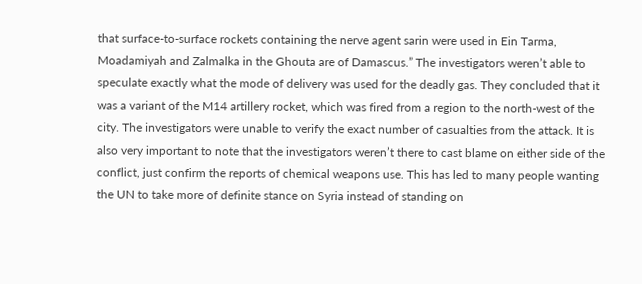that surface-to-surface rockets containing the nerve agent sarin were used in Ein Tarma, Moadamiyah and Zalmalka in the Ghouta are of Damascus.” The investigators weren’t able to speculate exactly what the mode of delivery was used for the deadly gas. They concluded that it was a variant of the M14 artillery rocket, which was fired from a region to the north-west of the city. The investigators were unable to verify the exact number of casualties from the attack. It is also very important to note that the investigators weren’t there to cast blame on either side of the conflict, just confirm the reports of chemical weapons use. This has led to many people wanting the UN to take more of definite stance on Syria instead of standing on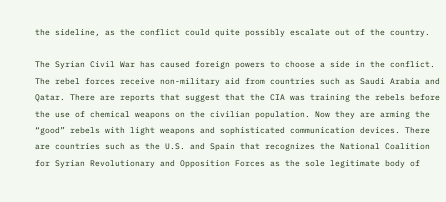the sideline, as the conflict could quite possibly escalate out of the country.

The Syrian Civil War has caused foreign powers to choose a side in the conflict. The rebel forces receive non-military aid from countries such as Saudi Arabia and Qatar. There are reports that suggest that the CIA was training the rebels before the use of chemical weapons on the civilian population. Now they are arming the “good” rebels with light weapons and sophisticated communication devices. There are countries such as the U.S. and Spain that recognizes the National Coalition for Syrian Revolutionary and Opposition Forces as the sole legitimate body of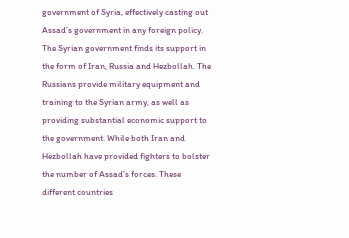government of Syria, effectively casting out Assad’s government in any foreign policy. The Syrian government finds its support in the form of Iran, Russia and Hezbollah. The Russians provide military equipment and training to the Syrian army, as well as providing substantial economic support to the government. While both Iran and Hezbollah have provided fighters to bolster the number of Assad’s forces. These different countries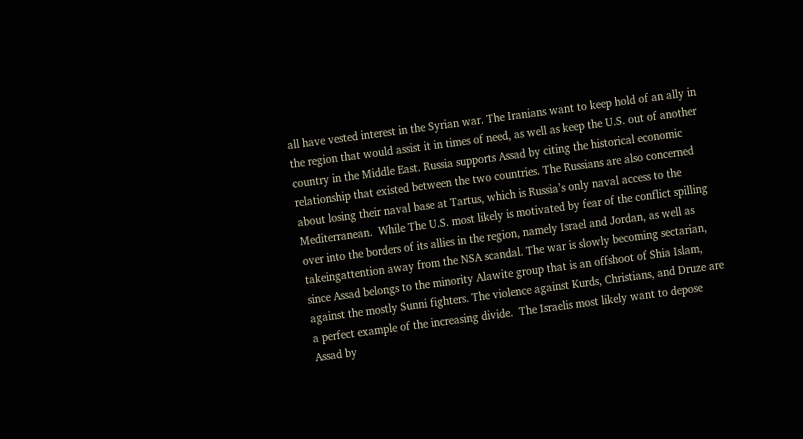all have vested interest in the Syrian war. The Iranians want to keep hold of an ally in the region that would assist it in times of need, as well as keep the U.S. out of another country in the Middle East. Russia supports Assad by citing the historical economic relationship that existed between the two countries. The Russians are also concerned about losing their naval base at Tartus, which is Russia’s only naval access to the Mediterranean.  While The U.S. most likely is motivated by fear of the conflict spilling over into the borders of its allies in the region, namely Israel and Jordan, as well as takeingattention away from the NSA scandal. The war is slowly becoming sectarian, since Assad belongs to the minority Alawite group that is an offshoot of Shia Islam, against the mostly Sunni fighters. The violence against Kurds, Christians, and Druze are a perfect example of the increasing divide.  The Israelis most likely want to depose Assad by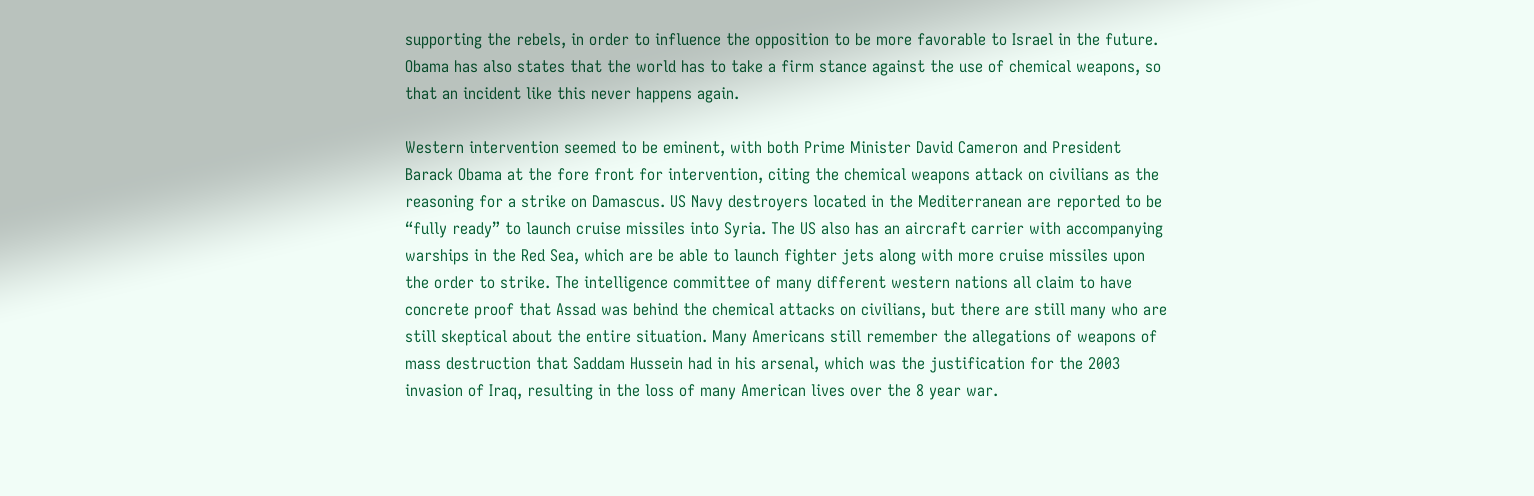supporting the rebels, in order to influence the opposition to be more favorable to Israel in the future.  Obama has also states that the world has to take a firm stance against the use of chemical weapons, so that an incident like this never happens again.

Western intervention seemed to be eminent, with both Prime Minister David Cameron and President Barack Obama at the fore front for intervention, citing the chemical weapons attack on civilians as the reasoning for a strike on Damascus. US Navy destroyers located in the Mediterranean are reported to be “fully ready” to launch cruise missiles into Syria. The US also has an aircraft carrier with accompanying warships in the Red Sea, which are be able to launch fighter jets along with more cruise missiles upon the order to strike. The intelligence committee of many different western nations all claim to have concrete proof that Assad was behind the chemical attacks on civilians, but there are still many who are still skeptical about the entire situation. Many Americans still remember the allegations of weapons of mass destruction that Saddam Hussein had in his arsenal, which was the justification for the 2003 invasion of Iraq, resulting in the loss of many American lives over the 8 year war.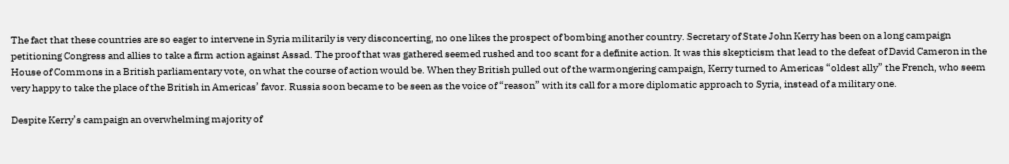The fact that these countries are so eager to intervene in Syria militarily is very disconcerting, no one likes the prospect of bombing another country. Secretary of State John Kerry has been on a long campaign petitioning Congress and allies to take a firm action against Assad. The proof that was gathered seemed rushed and too scant for a definite action. It was this skepticism that lead to the defeat of David Cameron in the House of Commons in a British parliamentary vote, on what the course of action would be. When they British pulled out of the warmongering campaign, Kerry turned to Americas “oldest ally” the French, who seem very happy to take the place of the British in Americas’ favor. Russia soon became to be seen as the voice of “reason” with its call for a more diplomatic approach to Syria, instead of a military one.

Despite Kerry’s campaign an overwhelming majority of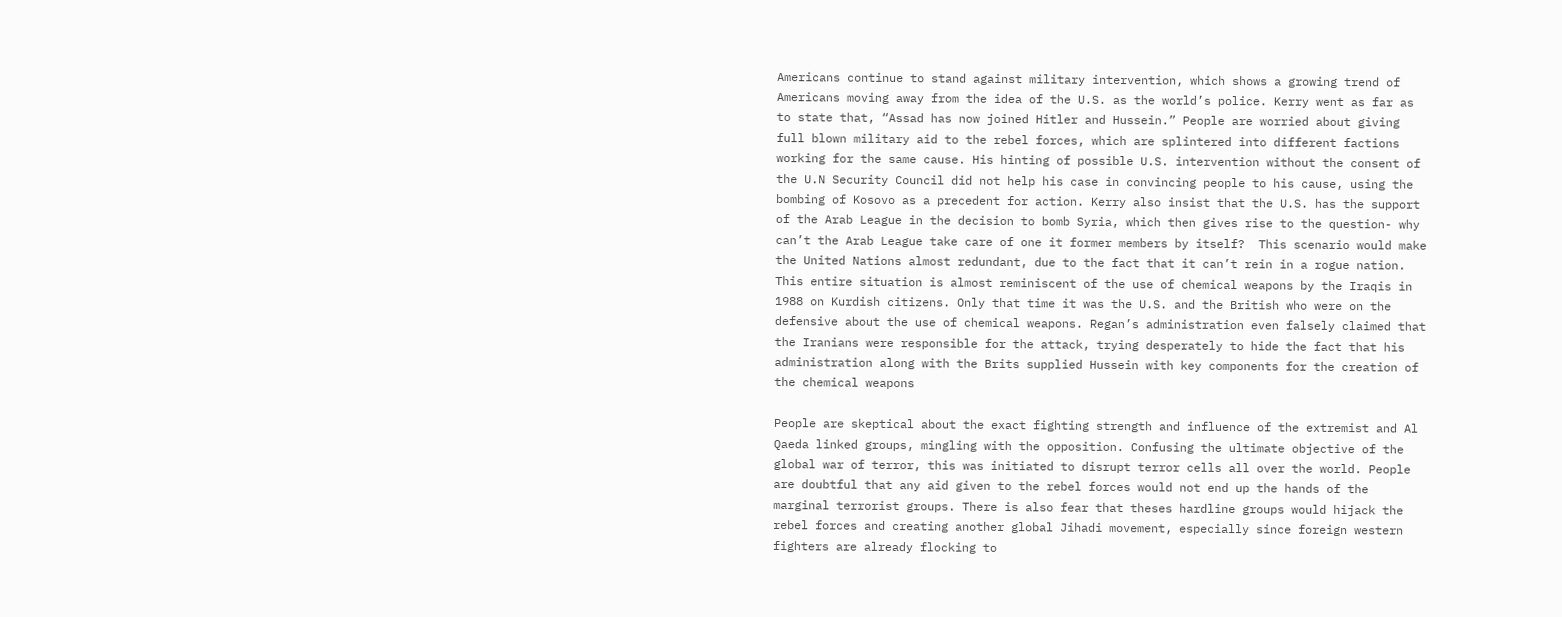Americans continue to stand against military intervention, which shows a growing trend of Americans moving away from the idea of the U.S. as the world’s police. Kerry went as far as to state that, “Assad has now joined Hitler and Hussein.” People are worried about giving full blown military aid to the rebel forces, which are splintered into different factions working for the same cause. His hinting of possible U.S. intervention without the consent of the U.N Security Council did not help his case in convincing people to his cause, using the bombing of Kosovo as a precedent for action. Kerry also insist that the U.S. has the support of the Arab League in the decision to bomb Syria, which then gives rise to the question- why can’t the Arab League take care of one it former members by itself?  This scenario would make the United Nations almost redundant, due to the fact that it can’t rein in a rogue nation. This entire situation is almost reminiscent of the use of chemical weapons by the Iraqis in 1988 on Kurdish citizens. Only that time it was the U.S. and the British who were on the defensive about the use of chemical weapons. Regan’s administration even falsely claimed that the Iranians were responsible for the attack, trying desperately to hide the fact that his administration along with the Brits supplied Hussein with key components for the creation of the chemical weapons

People are skeptical about the exact fighting strength and influence of the extremist and Al Qaeda linked groups, mingling with the opposition. Confusing the ultimate objective of the global war of terror, this was initiated to disrupt terror cells all over the world. People are doubtful that any aid given to the rebel forces would not end up the hands of the marginal terrorist groups. There is also fear that theses hardline groups would hijack the rebel forces and creating another global Jihadi movement, especially since foreign western fighters are already flocking to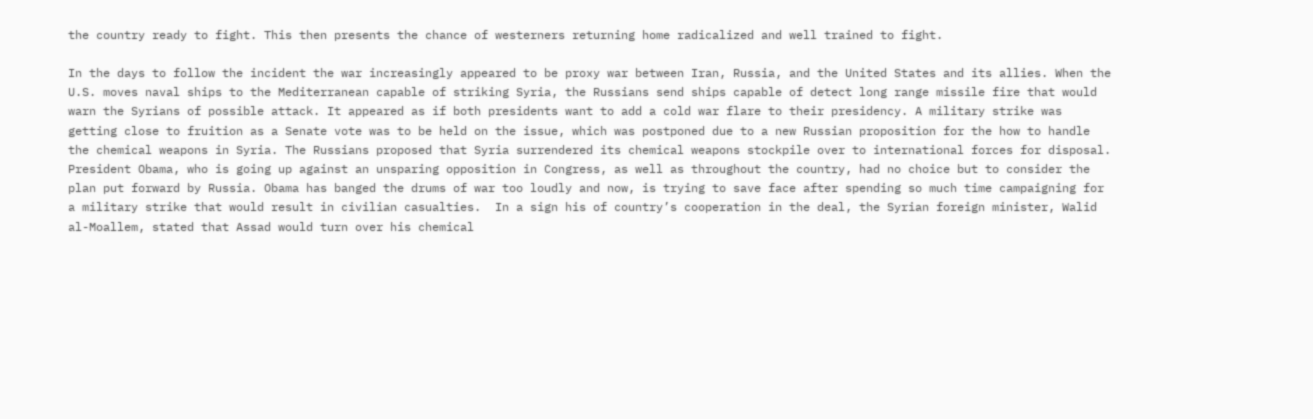the country ready to fight. This then presents the chance of westerners returning home radicalized and well trained to fight.

In the days to follow the incident the war increasingly appeared to be proxy war between Iran, Russia, and the United States and its allies. When the U.S. moves naval ships to the Mediterranean capable of striking Syria, the Russians send ships capable of detect long range missile fire that would warn the Syrians of possible attack. It appeared as if both presidents want to add a cold war flare to their presidency. A military strike was getting close to fruition as a Senate vote was to be held on the issue, which was postponed due to a new Russian proposition for the how to handle the chemical weapons in Syria. The Russians proposed that Syria surrendered its chemical weapons stockpile over to international forces for disposal.   President Obama, who is going up against an unsparing opposition in Congress, as well as throughout the country, had no choice but to consider the plan put forward by Russia. Obama has banged the drums of war too loudly and now, is trying to save face after spending so much time campaigning for a military strike that would result in civilian casualties.  In a sign his of country’s cooperation in the deal, the Syrian foreign minister, Walid al-Moallem, stated that Assad would turn over his chemical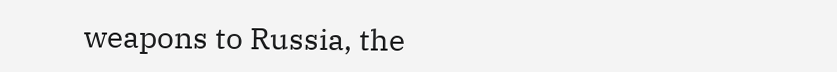weapons to Russia, the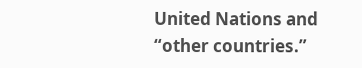United Nations and “other countries.”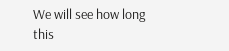We will see how long this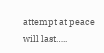attempt at peace will last…..